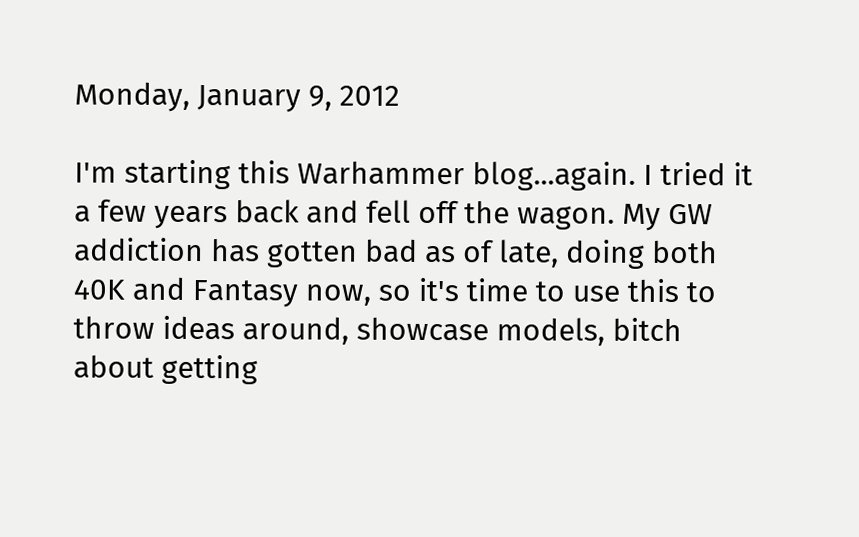Monday, January 9, 2012

I'm starting this Warhammer blog...again. I tried it a few years back and fell off the wagon. My GW addiction has gotten bad as of late, doing both 40K and Fantasy now, so it's time to use this to throw ideas around, showcase models, bitch about getting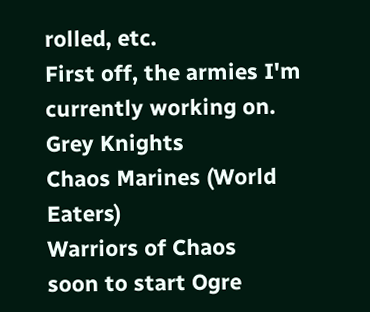rolled, etc.
First off, the armies I'm currently working on.
Grey Knights
Chaos Marines (World Eaters)
Warriors of Chaos
soon to start Ogre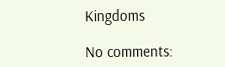Kingdoms

No comments: